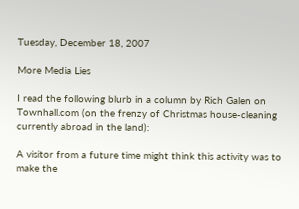Tuesday, December 18, 2007

More Media Lies

I read the following blurb in a column by Rich Galen on Townhall.com (on the frenzy of Christmas house-cleaning currently abroad in the land):

A visitor from a future time might think this activity was to make the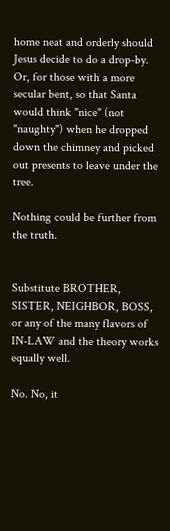home neat and orderly should Jesus decide to do a drop-by. Or, for those with a more secular bent, so that Santa would think "nice" (not "naughty") when he dropped down the chimney and picked out presents to leave under the tree.

Nothing could be further from the truth.


Substitute BROTHER, SISTER, NEIGHBOR, BOSS, or any of the many flavors of IN-LAW and the theory works equally well.

No. No, it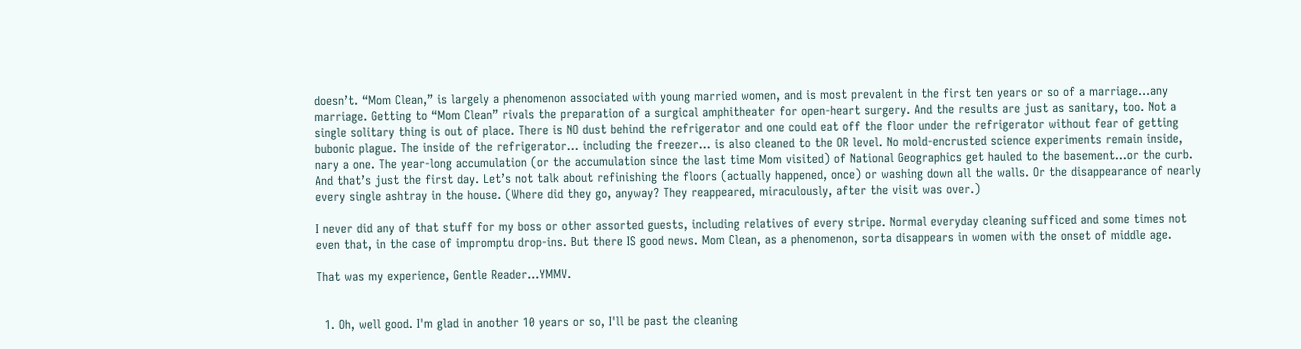doesn’t. “Mom Clean,” is largely a phenomenon associated with young married women, and is most prevalent in the first ten years or so of a marriage…any marriage. Getting to “Mom Clean” rivals the preparation of a surgical amphitheater for open-heart surgery. And the results are just as sanitary, too. Not a single solitary thing is out of place. There is NO dust behind the refrigerator and one could eat off the floor under the refrigerator without fear of getting bubonic plague. The inside of the refrigerator… including the freezer… is also cleaned to the OR level. No mold-encrusted science experiments remain inside, nary a one. The year-long accumulation (or the accumulation since the last time Mom visited) of National Geographics get hauled to the basement…or the curb. And that’s just the first day. Let’s not talk about refinishing the floors (actually happened, once) or washing down all the walls. Or the disappearance of nearly every single ashtray in the house. (Where did they go, anyway? They reappeared, miraculously, after the visit was over.)

I never did any of that stuff for my boss or other assorted guests, including relatives of every stripe. Normal everyday cleaning sufficed and some times not even that, in the case of impromptu drop-ins. But there IS good news. Mom Clean, as a phenomenon, sorta disappears in women with the onset of middle age.

That was my experience, Gentle Reader…YMMV.


  1. Oh, well good. I'm glad in another 10 years or so, I'll be past the cleaning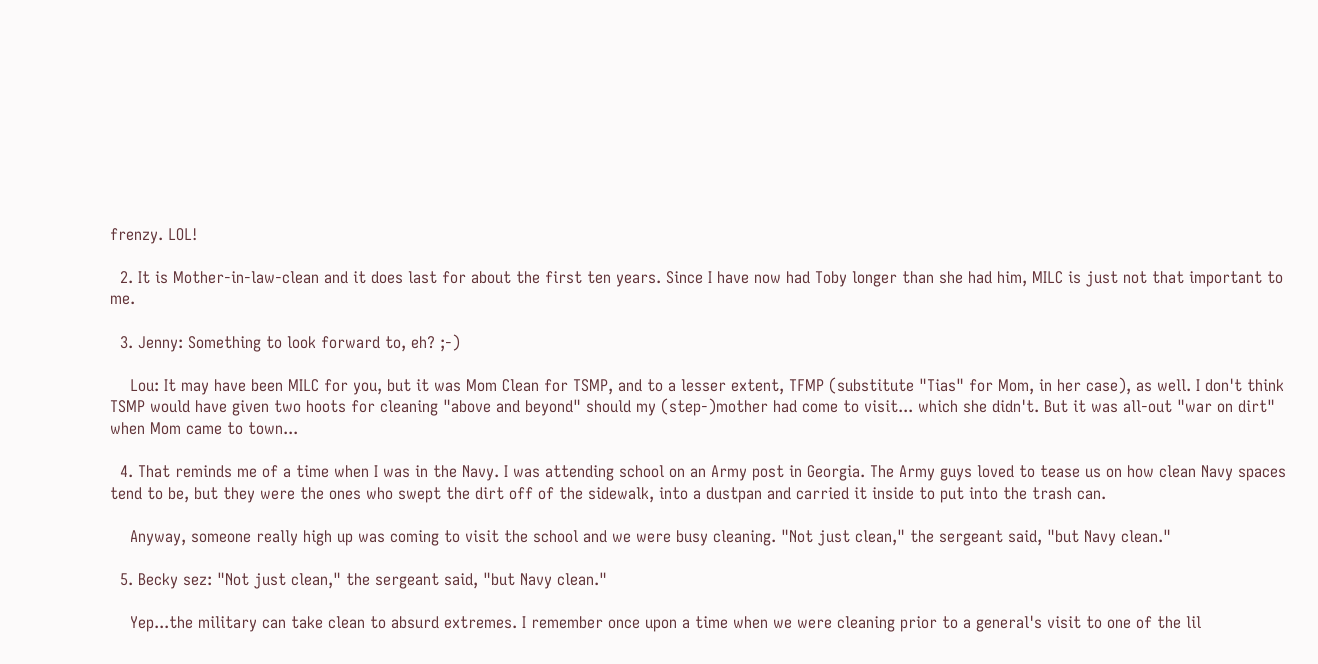frenzy. LOL!

  2. It is Mother-in-law-clean and it does last for about the first ten years. Since I have now had Toby longer than she had him, MILC is just not that important to me.

  3. Jenny: Something to look forward to, eh? ;-)

    Lou: It may have been MILC for you, but it was Mom Clean for TSMP, and to a lesser extent, TFMP (substitute "Tias" for Mom, in her case), as well. I don't think TSMP would have given two hoots for cleaning "above and beyond" should my (step-)mother had come to visit... which she didn't. But it was all-out "war on dirt" when Mom came to town...

  4. That reminds me of a time when I was in the Navy. I was attending school on an Army post in Georgia. The Army guys loved to tease us on how clean Navy spaces tend to be, but they were the ones who swept the dirt off of the sidewalk, into a dustpan and carried it inside to put into the trash can.

    Anyway, someone really high up was coming to visit the school and we were busy cleaning. "Not just clean," the sergeant said, "but Navy clean."

  5. Becky sez: "Not just clean," the sergeant said, "but Navy clean."

    Yep...the military can take clean to absurd extremes. I remember once upon a time when we were cleaning prior to a general's visit to one of the lil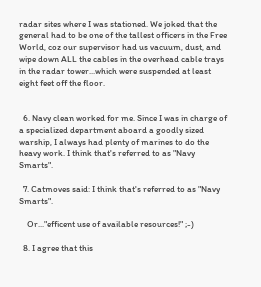radar sites where I was stationed. We joked that the general had to be one of the tallest officers in the Free World, coz our supervisor had us vacuum, dust, and wipe down ALL the cables in the overhead cable trays in the radar tower...which were suspended at least eight feet off the floor.


  6. Navy clean worked for me. Since I was in charge of a specialized department aboard a goodly sized warship, I always had plenty of marines to do the heavy work. I think that's referred to as "Navy Smarts".

  7. Catmoves said: I think that's referred to as "Navy Smarts".

    Or..."efficent use of available resources!" ;-)

  8. I agree that this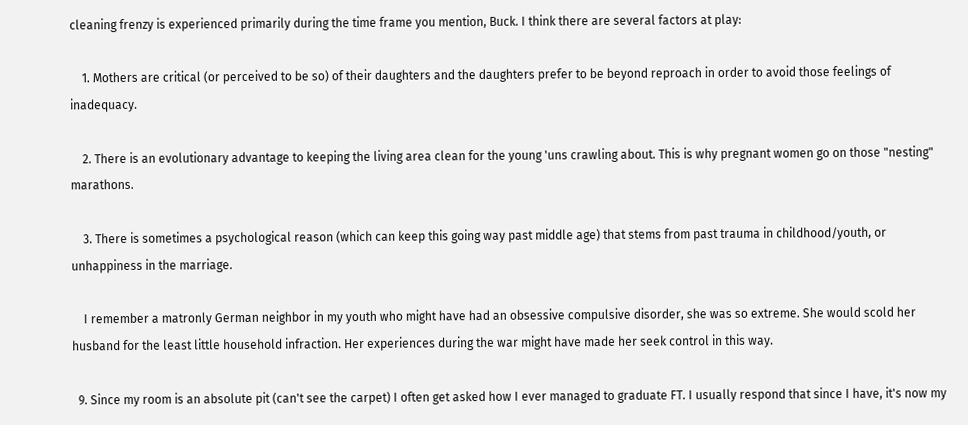cleaning frenzy is experienced primarily during the time frame you mention, Buck. I think there are several factors at play:

    1. Mothers are critical (or perceived to be so) of their daughters and the daughters prefer to be beyond reproach in order to avoid those feelings of inadequacy.

    2. There is an evolutionary advantage to keeping the living area clean for the young 'uns crawling about. This is why pregnant women go on those "nesting" marathons.

    3. There is sometimes a psychological reason (which can keep this going way past middle age) that stems from past trauma in childhood/youth, or unhappiness in the marriage.

    I remember a matronly German neighbor in my youth who might have had an obsessive compulsive disorder, she was so extreme. She would scold her husband for the least little household infraction. Her experiences during the war might have made her seek control in this way.

  9. Since my room is an absolute pit (can't see the carpet) I often get asked how I ever managed to graduate FT. I usually respond that since I have, it's now my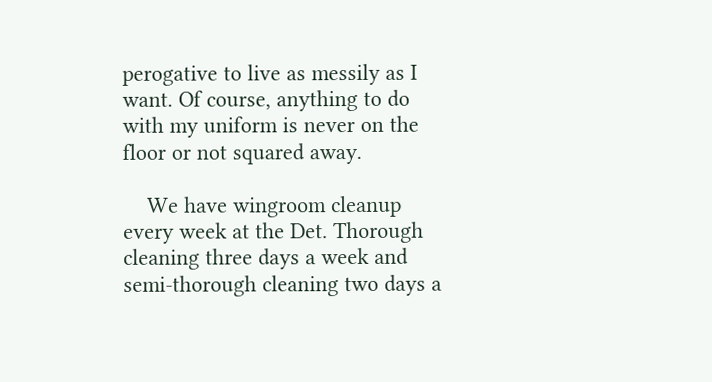perogative to live as messily as I want. Of course, anything to do with my uniform is never on the floor or not squared away.

    We have wingroom cleanup every week at the Det. Thorough cleaning three days a week and semi-thorough cleaning two days a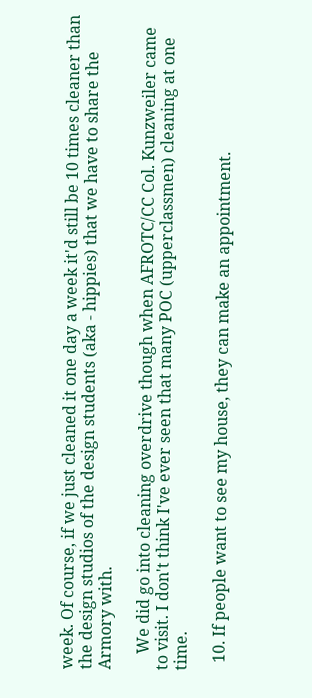week. Of course, if we just cleaned it one day a week it'd still be 10 times cleaner than the design studios of the design students (aka - hippies) that we have to share the Armory with.

    We did go into cleaning overdrive though when AFROTC/CC Col. Kunzweiler came to visit. I don't think I've ever seen that many POC (upperclassmen) cleaning at one time.

  10. If people want to see my house, they can make an appointment.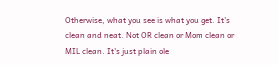Otherwise, what you see is what you get. It's clean and neat. Not OR clean or Mom clean or MIL clean. It's just plain ole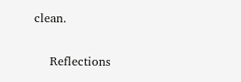clean.

    Reflections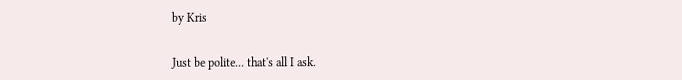by Kris


Just be polite... that's all I ask.